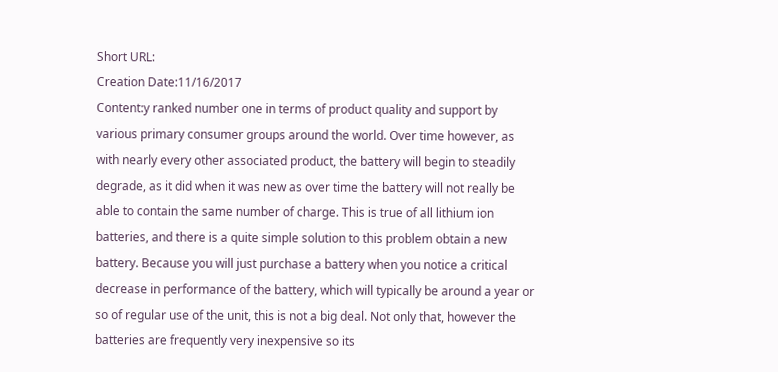Short URL:
Creation Date:11/16/2017
Content:y ranked number one in terms of product quality and support by various primary consumer groups around the world. Over time however, as with nearly every other associated product, the battery will begin to steadily degrade, as it did when it was new as over time the battery will not really be able to contain the same number of charge. This is true of all lithium ion batteries, and there is a quite simple solution to this problem obtain a new battery. Because you will just purchase a battery when you notice a critical decrease in performance of the battery, which will typically be around a year or so of regular use of the unit, this is not a big deal. Not only that, however the batteries are frequently very inexpensive so its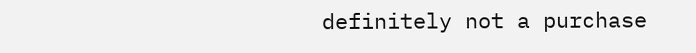definitely not a purchase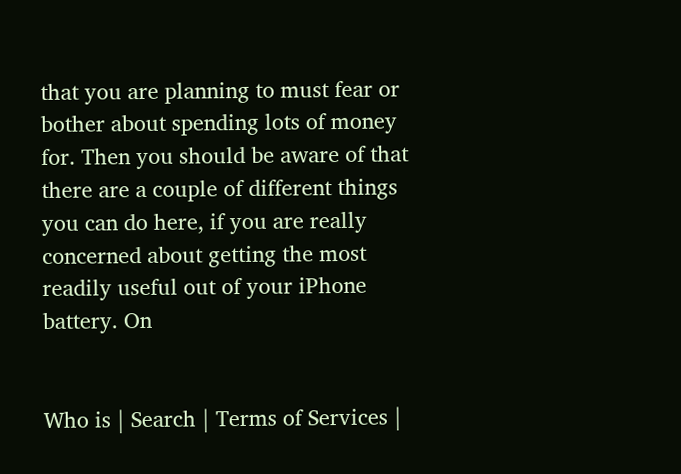that you are planning to must fear or bother about spending lots of money for. Then you should be aware of that there are a couple of different things you can do here, if you are really concerned about getting the most readily useful out of your iPhone battery. On


Who is | Search | Terms of Services |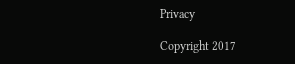Privacy

Copyright 2017